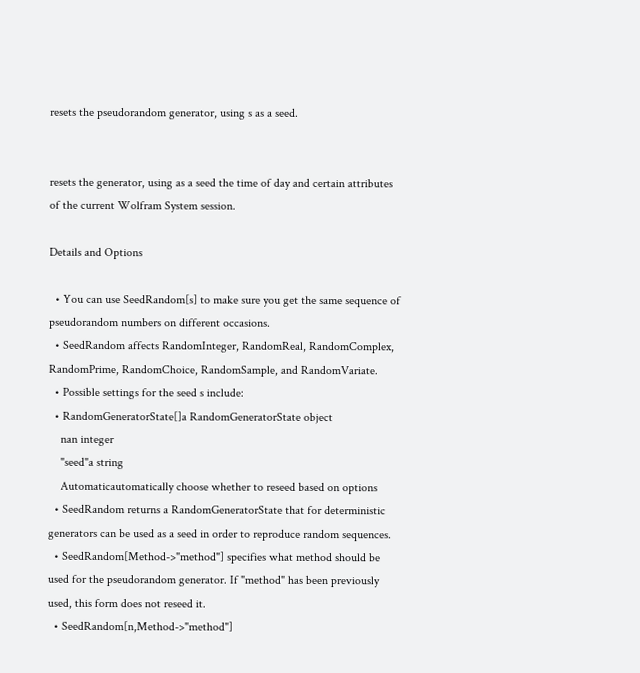resets the pseudorandom generator, using s as a seed.


resets the generator, using as a seed the time of day and certain attributes of the current Wolfram System session.

Details and Options

  • You can use SeedRandom[s] to make sure you get the same sequence of pseudorandom numbers on different occasions.
  • SeedRandom affects RandomInteger, RandomReal, RandomComplex, RandomPrime, RandomChoice, RandomSample, and RandomVariate.
  • Possible settings for the seed s include:
  • RandomGeneratorState[]a RandomGeneratorState object
    nan integer
    "seed"a string
    Automaticautomatically choose whether to reseed based on options
  • SeedRandom returns a RandomGeneratorState that for deterministic generators can be used as a seed in order to reproduce random sequences.
  • SeedRandom[Method->"method"] specifies what method should be used for the pseudorandom generator. If "method" has been previously used, this form does not reseed it.
  • SeedRandom[n,Method->"method"]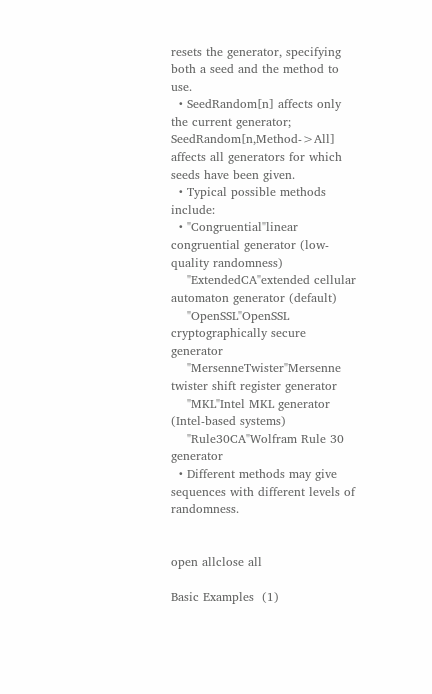resets the generator, specifying both a seed and the method to use.
  • SeedRandom[n] affects only the current generator; SeedRandom[n,Method->All] affects all generators for which seeds have been given.
  • Typical possible methods include:
  • "Congruential"linear congruential generator (low-quality randomness)
    "ExtendedCA"extended cellular automaton generator (default)
    "OpenSSL"OpenSSL cryptographically secure generator
    "MersenneTwister"Mersenne twister shift register generator
    "MKL"Intel MKL generator (Intel-based systems)
    "Rule30CA"Wolfram Rule 30 generator
  • Different methods may give sequences with different levels of randomness.


open allclose all

Basic Examples  (1)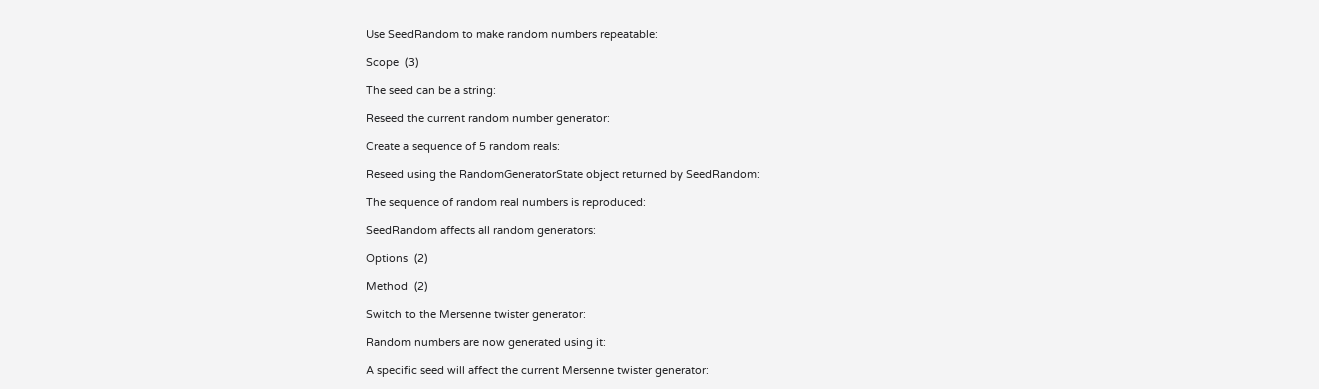Use SeedRandom to make random numbers repeatable:

Scope  (3)

The seed can be a string:

Reseed the current random number generator:

Create a sequence of 5 random reals:

Reseed using the RandomGeneratorState object returned by SeedRandom:

The sequence of random real numbers is reproduced:

SeedRandom affects all random generators:

Options  (2)

Method  (2)

Switch to the Mersenne twister generator:

Random numbers are now generated using it:

A specific seed will affect the current Mersenne twister generator: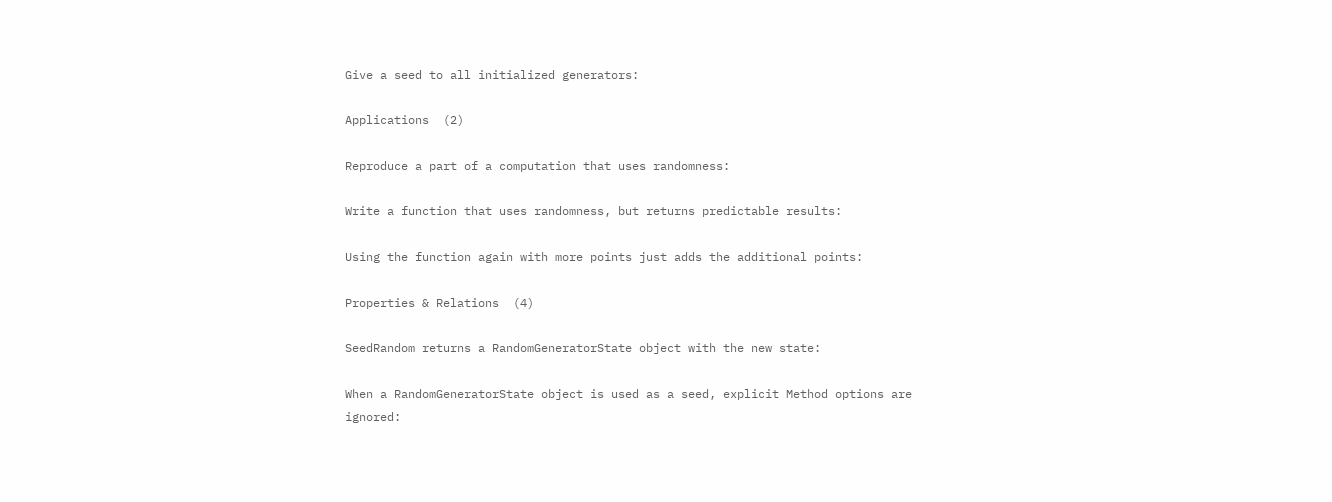Give a seed to all initialized generators:

Applications  (2)

Reproduce a part of a computation that uses randomness:

Write a function that uses randomness, but returns predictable results:

Using the function again with more points just adds the additional points:

Properties & Relations  (4)

SeedRandom returns a RandomGeneratorState object with the new state:

When a RandomGeneratorState object is used as a seed, explicit Method options are ignored: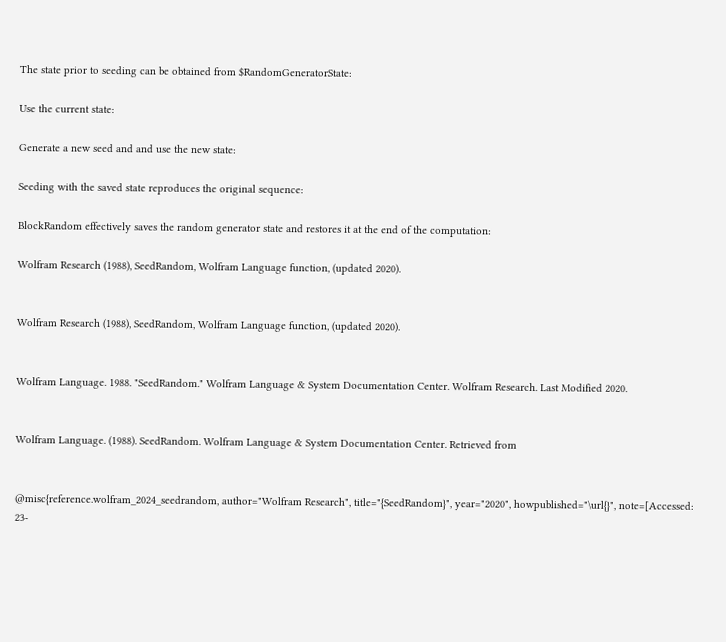The state prior to seeding can be obtained from $RandomGeneratorState:

Use the current state:

Generate a new seed and and use the new state:

Seeding with the saved state reproduces the original sequence:

BlockRandom effectively saves the random generator state and restores it at the end of the computation:

Wolfram Research (1988), SeedRandom, Wolfram Language function, (updated 2020).


Wolfram Research (1988), SeedRandom, Wolfram Language function, (updated 2020).


Wolfram Language. 1988. "SeedRandom." Wolfram Language & System Documentation Center. Wolfram Research. Last Modified 2020.


Wolfram Language. (1988). SeedRandom. Wolfram Language & System Documentation Center. Retrieved from


@misc{reference.wolfram_2024_seedrandom, author="Wolfram Research", title="{SeedRandom}", year="2020", howpublished="\url{}", note=[Accessed: 23-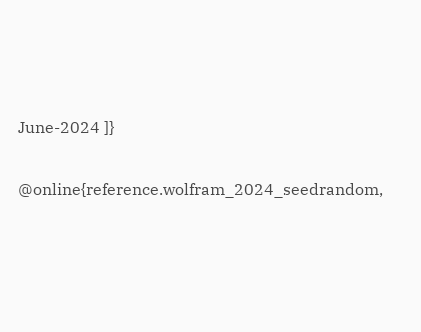June-2024 ]}


@online{reference.wolfram_2024_seedrandom,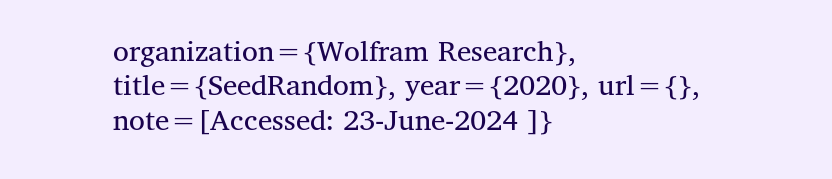organization={Wolfram Research}, title={SeedRandom}, year={2020}, url={}, note=[Accessed: 23-June-2024 ]}